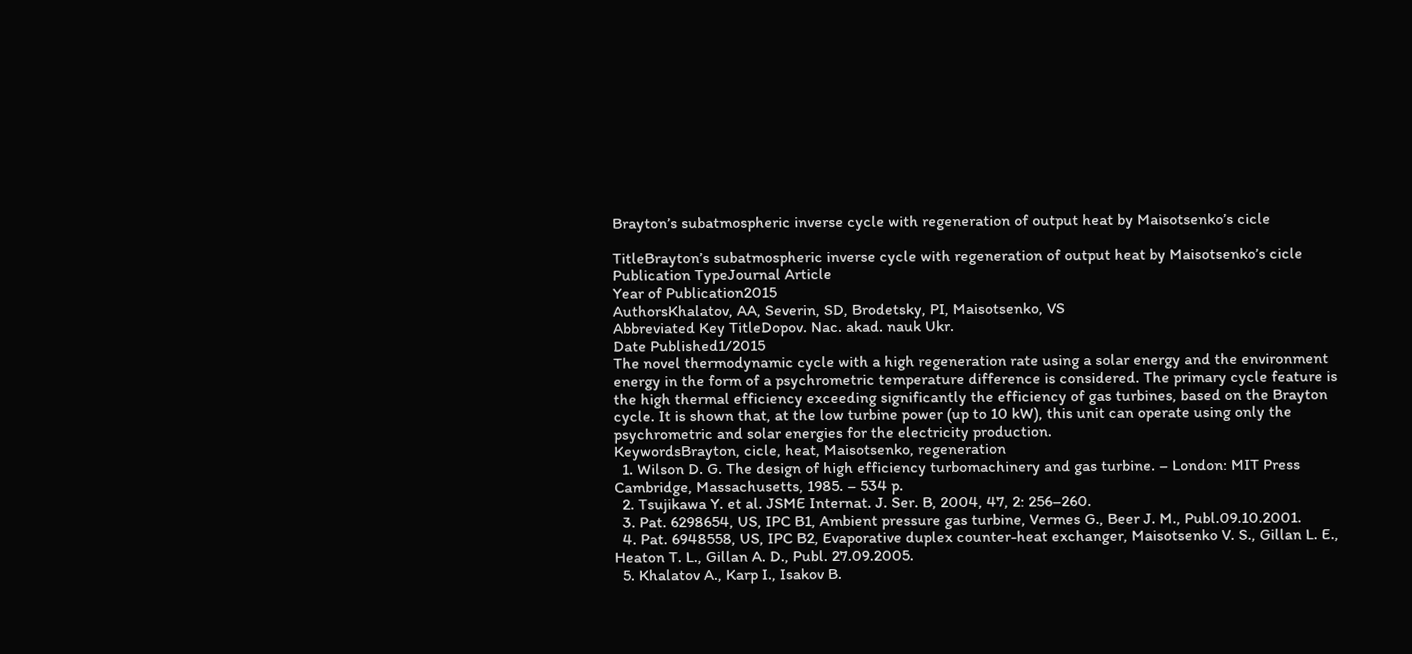Brayton’s subatmospheric inverse cycle with regeneration of output heat by Maisotsenko’s cicle

TitleBrayton’s subatmospheric inverse cycle with regeneration of output heat by Maisotsenko’s cicle
Publication TypeJournal Article
Year of Publication2015
AuthorsKhalatov, AA, Severin, SD, Brodetsky, PI, Maisotsenko, VS
Abbreviated Key TitleDopov. Nac. akad. nauk Ukr.
Date Published1/2015
The novel thermodynamic cycle with a high regeneration rate using a solar energy and the environment energy in the form of a psychrometric temperature difference is considered. The primary cycle feature is the high thermal efficiency exceeding significantly the efficiency of gas turbines, based on the Brayton cycle. It is shown that, at the low turbine power (up to 10 kW), this unit can operate using only the psychrometric and solar energies for the electricity production.
KeywordsBrayton, cicle, heat, Maisotsenko, regeneration
  1. Wilson D. G. The design of high efficiency turbomachinery and gas turbine. – London: MIT Press Cambridge, Massachusetts, 1985. – 534 p.
  2. Tsujikawa Y. et al. JSME Internat. J. Ser. B, 2004, 47, 2: 256–260.
  3. Pat. 6298654, US, IPC B1, Ambient pressure gas turbine, Vermes G., Beer J. M., Publ.09.10.2001.
  4. Pat. 6948558, US, IPC B2, Evaporative duplex counter-heat exchanger, Maisotsenko V. S., Gillan L. E., Heaton T. L., Gillan A. D., Publ. 27.09.2005.
  5. Khalatov A., Karp I., Isakov B.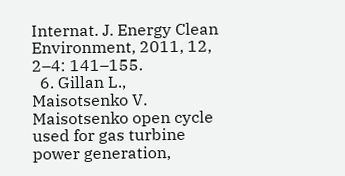Internat. J. Energy Clean Environment, 2011, 12, 2–4: 141–155.
  6. Gillan L., Maisotsenko V. Maisotsenko open cycle used for gas turbine power generation,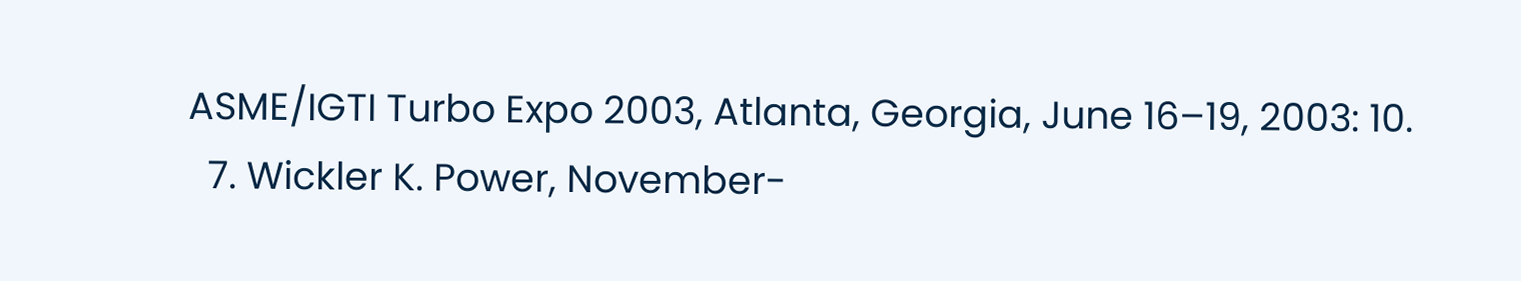ASME/IGTI Turbo Expo 2003, Atlanta, Georgia, June 16–19, 2003: 10.
  7. Wickler K. Power, November-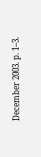December 2003. p. 1–3.